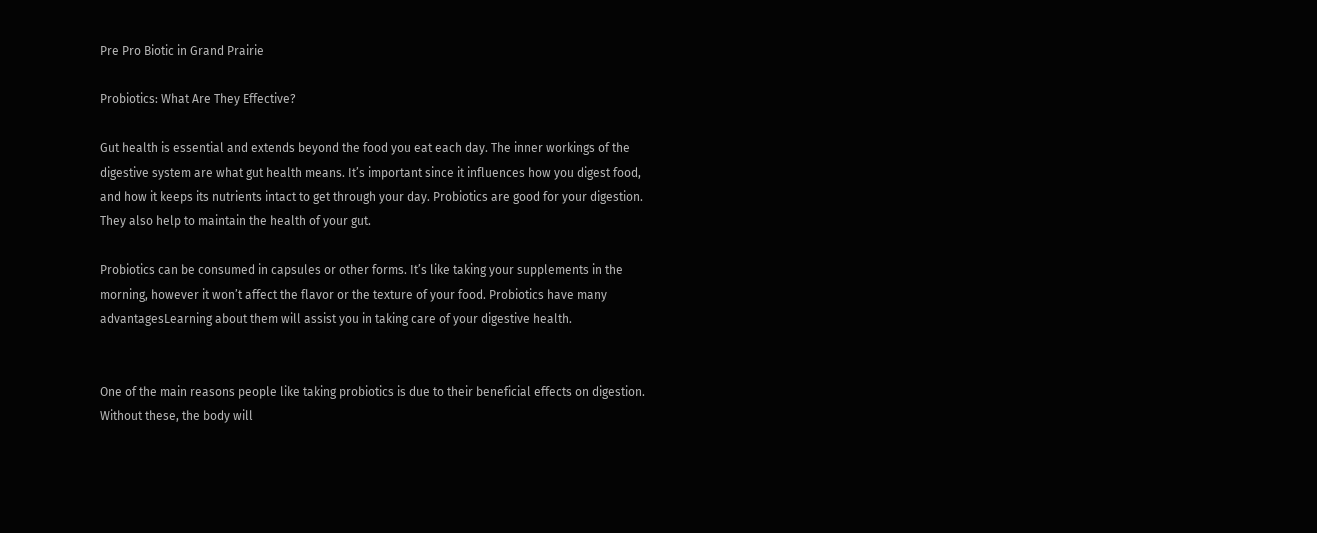Pre Pro Biotic in Grand Prairie

Probiotics: What Are They Effective?

Gut health is essential and extends beyond the food you eat each day. The inner workings of the digestive system are what gut health means. It’s important since it influences how you digest food, and how it keeps its nutrients intact to get through your day. Probiotics are good for your digestion. They also help to maintain the health of your gut.

Probiotics can be consumed in capsules or other forms. It’s like taking your supplements in the morning, however it won’t affect the flavor or the texture of your food. Probiotics have many advantagesLearning about them will assist you in taking care of your digestive health.


One of the main reasons people like taking probiotics is due to their beneficial effects on digestion. Without these, the body will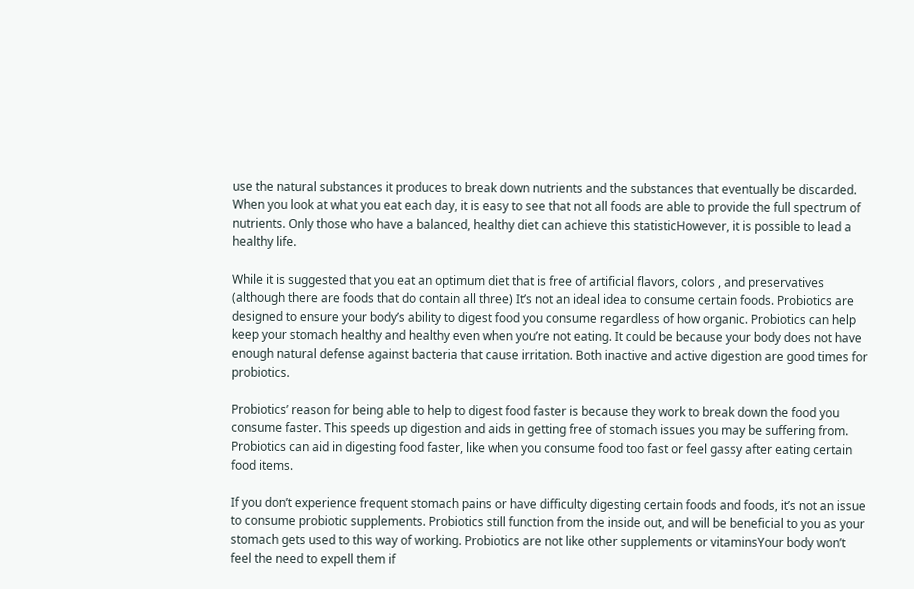use the natural substances it produces to break down nutrients and the substances that eventually be discarded. When you look at what you eat each day, it is easy to see that not all foods are able to provide the full spectrum of nutrients. Only those who have a balanced, healthy diet can achieve this statisticHowever, it is possible to lead a healthy life.

While it is suggested that you eat an optimum diet that is free of artificial flavors, colors , and preservatives (although there are foods that do contain all three) It’s not an ideal idea to consume certain foods. Probiotics are designed to ensure your body’s ability to digest food you consume regardless of how organic. Probiotics can help keep your stomach healthy and healthy even when you’re not eating. It could be because your body does not have enough natural defense against bacteria that cause irritation. Both inactive and active digestion are good times for probiotics.

Probiotics’ reason for being able to help to digest food faster is because they work to break down the food you consume faster. This speeds up digestion and aids in getting free of stomach issues you may be suffering from. Probiotics can aid in digesting food faster, like when you consume food too fast or feel gassy after eating certain food items.

If you don’t experience frequent stomach pains or have difficulty digesting certain foods and foods, it’s not an issue to consume probiotic supplements. Probiotics still function from the inside out, and will be beneficial to you as your stomach gets used to this way of working. Probiotics are not like other supplements or vitaminsYour body won’t feel the need to expell them if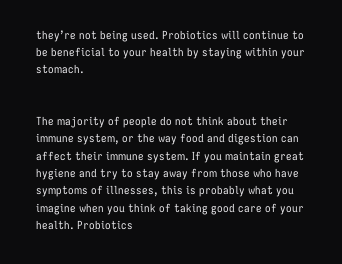they’re not being used. Probiotics will continue to be beneficial to your health by staying within your stomach.


The majority of people do not think about their immune system, or the way food and digestion can affect their immune system. If you maintain great hygiene and try to stay away from those who have symptoms of illnesses, this is probably what you imagine when you think of taking good care of your health. Probiotics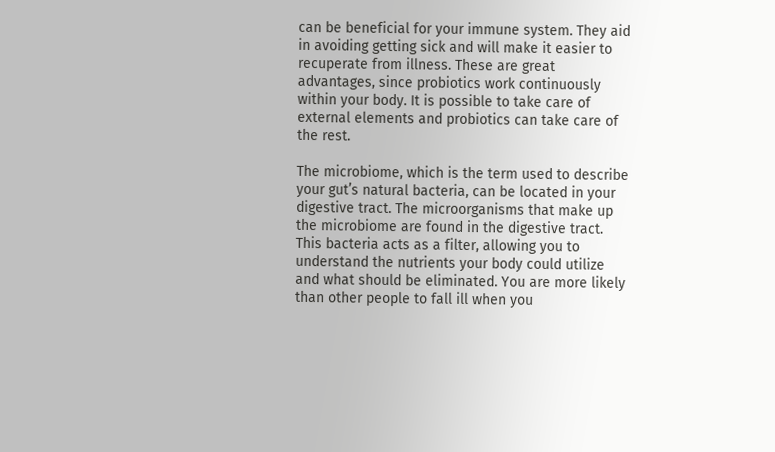can be beneficial for your immune system. They aid in avoiding getting sick and will make it easier to recuperate from illness. These are great advantages, since probiotics work continuously within your body. It is possible to take care of external elements and probiotics can take care of the rest.

The microbiome, which is the term used to describe your gut’s natural bacteria, can be located in your digestive tract. The microorganisms that make up the microbiome are found in the digestive tract. This bacteria acts as a filter, allowing you to understand the nutrients your body could utilize and what should be eliminated. You are more likely than other people to fall ill when you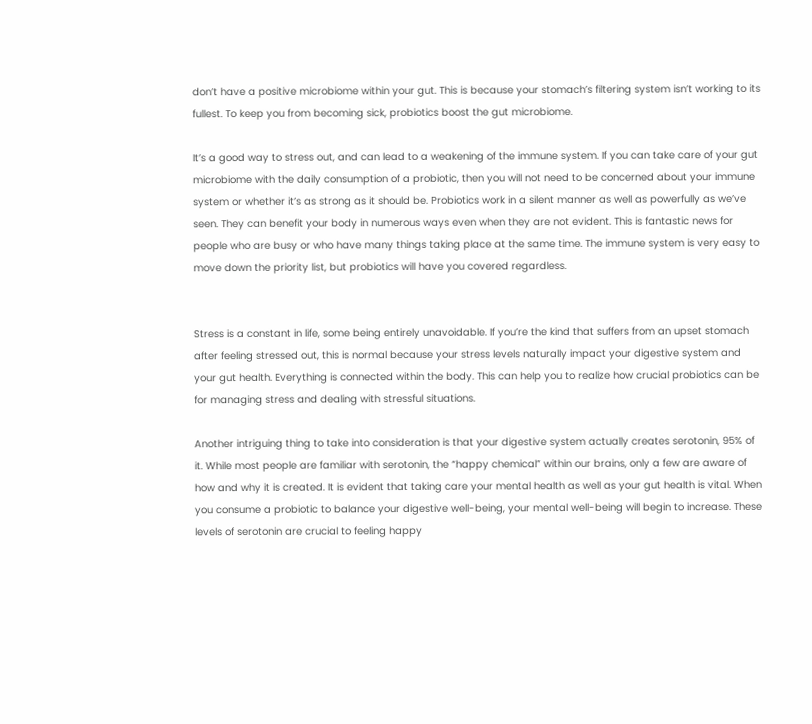don’t have a positive microbiome within your gut. This is because your stomach’s filtering system isn’t working to its fullest. To keep you from becoming sick, probiotics boost the gut microbiome.

It’s a good way to stress out, and can lead to a weakening of the immune system. If you can take care of your gut microbiome with the daily consumption of a probiotic, then you will not need to be concerned about your immune system or whether it’s as strong as it should be. Probiotics work in a silent manner as well as powerfully as we’ve seen. They can benefit your body in numerous ways even when they are not evident. This is fantastic news for people who are busy or who have many things taking place at the same time. The immune system is very easy to move down the priority list, but probiotics will have you covered regardless.


Stress is a constant in life, some being entirely unavoidable. If you’re the kind that suffers from an upset stomach after feeling stressed out, this is normal because your stress levels naturally impact your digestive system and your gut health. Everything is connected within the body. This can help you to realize how crucial probiotics can be for managing stress and dealing with stressful situations.

Another intriguing thing to take into consideration is that your digestive system actually creates serotonin, 95% of it. While most people are familiar with serotonin, the “happy chemical” within our brains, only a few are aware of how and why it is created. It is evident that taking care your mental health as well as your gut health is vital. When you consume a probiotic to balance your digestive well-being, your mental well-being will begin to increase. These levels of serotonin are crucial to feeling happy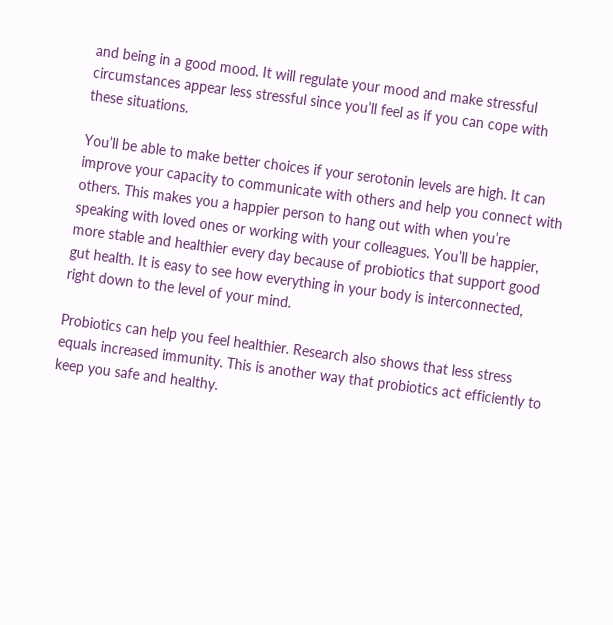and being in a good mood. It will regulate your mood and make stressful circumstances appear less stressful since you’ll feel as if you can cope with these situations.

You’ll be able to make better choices if your serotonin levels are high. It can improve your capacity to communicate with others and help you connect with others. This makes you a happier person to hang out with when you’re speaking with loved ones or working with your colleagues. You’ll be happier, more stable and healthier every day because of probiotics that support good gut health. It is easy to see how everything in your body is interconnected, right down to the level of your mind.

Probiotics can help you feel healthier. Research also shows that less stress equals increased immunity. This is another way that probiotics act efficiently to keep you safe and healthy.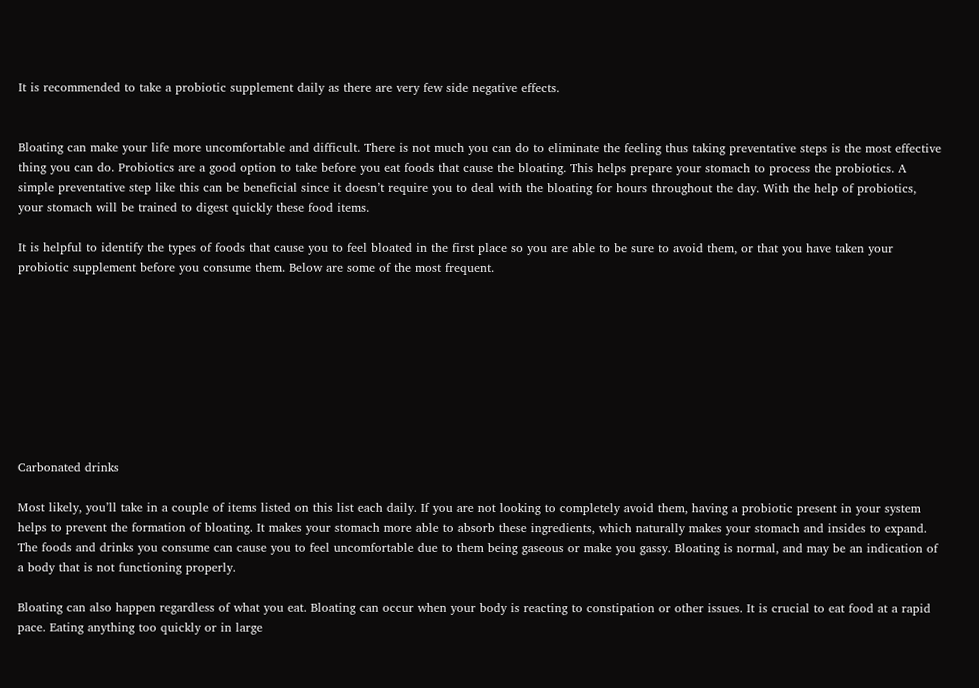It is recommended to take a probiotic supplement daily as there are very few side negative effects.


Bloating can make your life more uncomfortable and difficult. There is not much you can do to eliminate the feeling thus taking preventative steps is the most effective thing you can do. Probiotics are a good option to take before you eat foods that cause the bloating. This helps prepare your stomach to process the probiotics. A simple preventative step like this can be beneficial since it doesn’t require you to deal with the bloating for hours throughout the day. With the help of probiotics, your stomach will be trained to digest quickly these food items.

It is helpful to identify the types of foods that cause you to feel bloated in the first place so you are able to be sure to avoid them, or that you have taken your probiotic supplement before you consume them. Below are some of the most frequent.









Carbonated drinks

Most likely, you’ll take in a couple of items listed on this list each daily. If you are not looking to completely avoid them, having a probiotic present in your system helps to prevent the formation of bloating. It makes your stomach more able to absorb these ingredients, which naturally makes your stomach and insides to expand. The foods and drinks you consume can cause you to feel uncomfortable due to them being gaseous or make you gassy. Bloating is normal, and may be an indication of a body that is not functioning properly.

Bloating can also happen regardless of what you eat. Bloating can occur when your body is reacting to constipation or other issues. It is crucial to eat food at a rapid pace. Eating anything too quickly or in large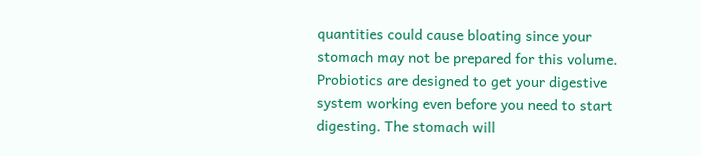quantities could cause bloating since your stomach may not be prepared for this volume. Probiotics are designed to get your digestive system working even before you need to start digesting. The stomach will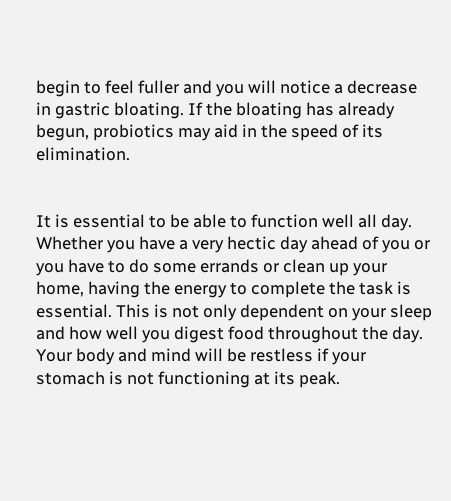begin to feel fuller and you will notice a decrease in gastric bloating. If the bloating has already begun, probiotics may aid in the speed of its elimination.


It is essential to be able to function well all day. Whether you have a very hectic day ahead of you or you have to do some errands or clean up your home, having the energy to complete the task is essential. This is not only dependent on your sleep and how well you digest food throughout the day. Your body and mind will be restless if your stomach is not functioning at its peak.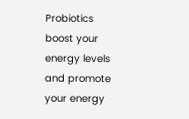Probiotics boost your energy levels and promote your energy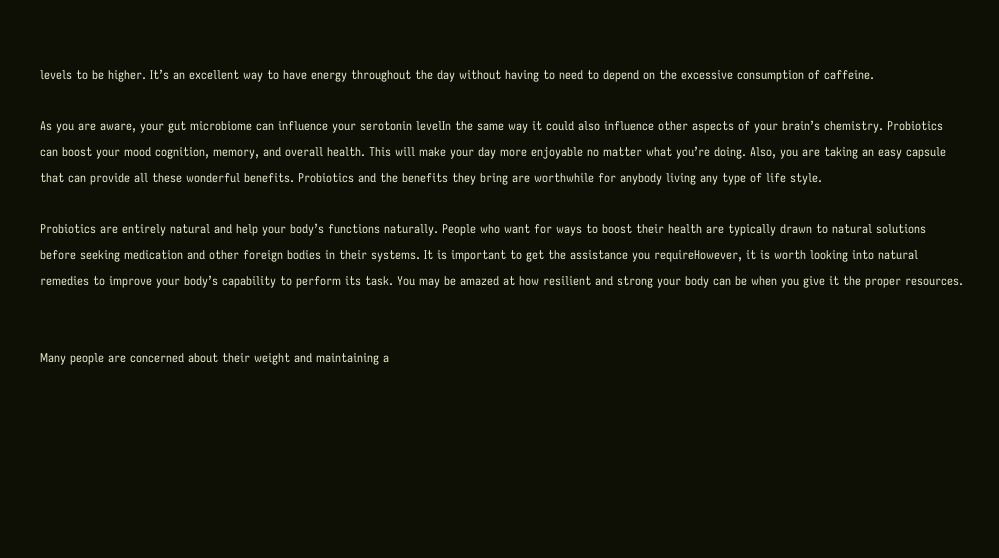levels to be higher. It’s an excellent way to have energy throughout the day without having to need to depend on the excessive consumption of caffeine.

As you are aware, your gut microbiome can influence your serotonin levelIn the same way it could also influence other aspects of your brain’s chemistry. Probiotics can boost your mood cognition, memory, and overall health. This will make your day more enjoyable no matter what you’re doing. Also, you are taking an easy capsule that can provide all these wonderful benefits. Probiotics and the benefits they bring are worthwhile for anybody living any type of life style.

Probiotics are entirely natural and help your body’s functions naturally. People who want for ways to boost their health are typically drawn to natural solutions before seeking medication and other foreign bodies in their systems. It is important to get the assistance you requireHowever, it is worth looking into natural remedies to improve your body’s capability to perform its task. You may be amazed at how resilient and strong your body can be when you give it the proper resources.


Many people are concerned about their weight and maintaining a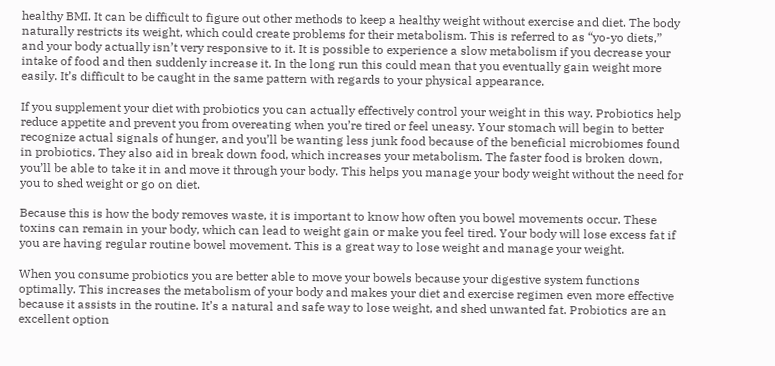healthy BMI. It can be difficult to figure out other methods to keep a healthy weight without exercise and diet. The body naturally restricts its weight, which could create problems for their metabolism. This is referred to as “yo-yo diets,” and your body actually isn’t very responsive to it. It is possible to experience a slow metabolism if you decrease your intake of food and then suddenly increase it. In the long run this could mean that you eventually gain weight more easily. It’s difficult to be caught in the same pattern with regards to your physical appearance.

If you supplement your diet with probiotics you can actually effectively control your weight in this way. Probiotics help reduce appetite and prevent you from overeating when you’re tired or feel uneasy. Your stomach will begin to better recognize actual signals of hunger, and you’ll be wanting less junk food because of the beneficial microbiomes found in probiotics. They also aid in break down food, which increases your metabolism. The faster food is broken down, you’ll be able to take it in and move it through your body. This helps you manage your body weight without the need for you to shed weight or go on diet.

Because this is how the body removes waste, it is important to know how often you bowel movements occur. These toxins can remain in your body, which can lead to weight gain or make you feel tired. Your body will lose excess fat if you are having regular routine bowel movement. This is a great way to lose weight and manage your weight.

When you consume probiotics you are better able to move your bowels because your digestive system functions optimally. This increases the metabolism of your body and makes your diet and exercise regimen even more effective because it assists in the routine. It’s a natural and safe way to lose weight, and shed unwanted fat. Probiotics are an excellent option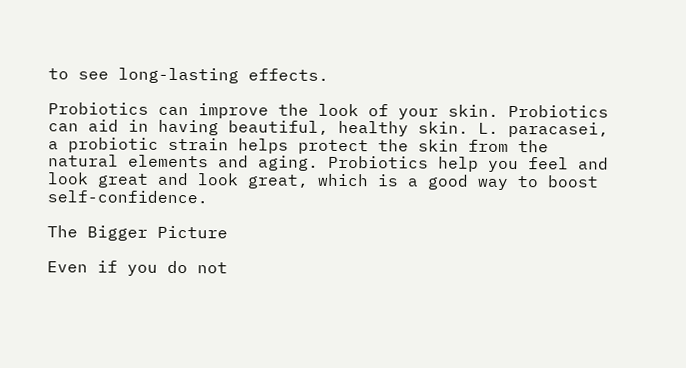to see long-lasting effects.

Probiotics can improve the look of your skin. Probiotics can aid in having beautiful, healthy skin. L. paracasei, a probiotic strain helps protect the skin from the natural elements and aging. Probiotics help you feel and look great and look great, which is a good way to boost self-confidence.

The Bigger Picture

Even if you do not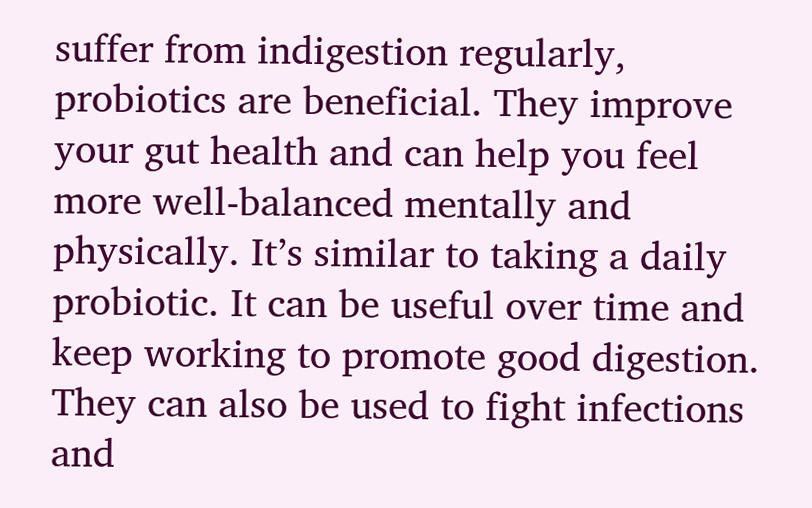suffer from indigestion regularly, probiotics are beneficial. They improve your gut health and can help you feel more well-balanced mentally and physically. It’s similar to taking a daily probiotic. It can be useful over time and keep working to promote good digestion. They can also be used to fight infections and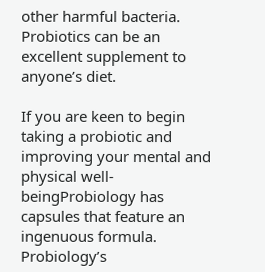other harmful bacteria. Probiotics can be an excellent supplement to anyone’s diet.

If you are keen to begin taking a probiotic and improving your mental and physical well-beingProbiology has capsules that feature an ingenuous formula. Probiology’s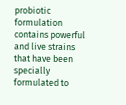probiotic formulation contains powerful and live strains that have been specially formulated to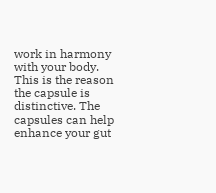work in harmony with your body. This is the reason the capsule is distinctive. The capsules can help enhance your gut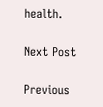health.

Next Post

Previous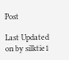Post

Last Updated on by silktie1